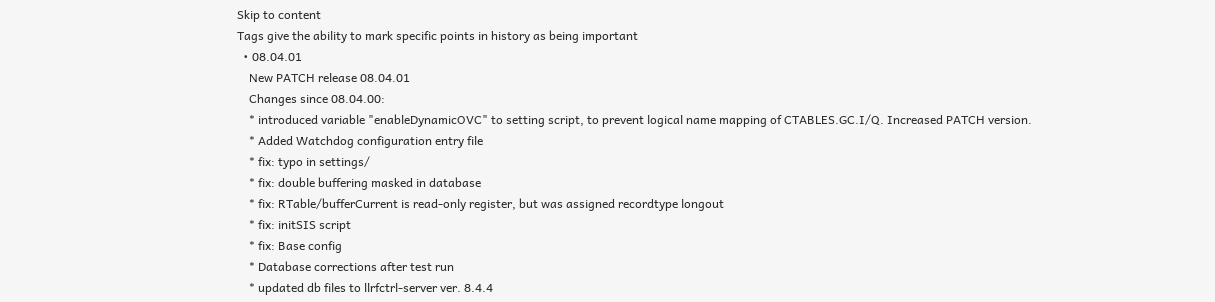Skip to content
Tags give the ability to mark specific points in history as being important
  • 08.04.01
    New PATCH release 08.04.01
    Changes since 08.04.00:
    * introduced variable "enableDynamicOVC" to setting script, to prevent logical name mapping of CTABLES.GC.I/Q. Increased PATCH version.
    * Added Watchdog configuration entry file
    * fix: typo in settings/
    * fix: double buffering masked in database
    * fix: RTable/bufferCurrent is read-only register, but was assigned recordtype longout
    * fix: initSIS script
    * fix: Base config
    * Database corrections after test run
    * updated db files to llrfctrl-server ver. 8.4.4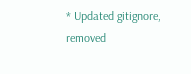* Updated gitignore, removed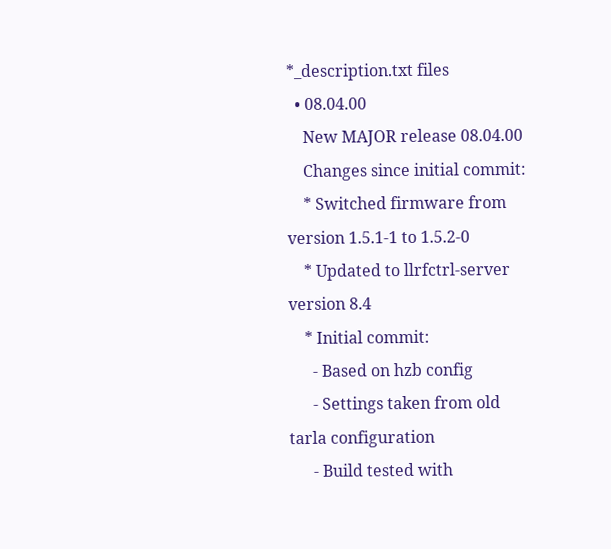*_description.txt files
  • 08.04.00
    New MAJOR release 08.04.00
    Changes since initial commit:
    * Switched firmware from version 1.5.1-1 to 1.5.2-0
    * Updated to llrfctrl-server version 8.4
    * Initial commit:
      - Based on hzb config
      - Settings taken from old tarla configuration
      - Build tested with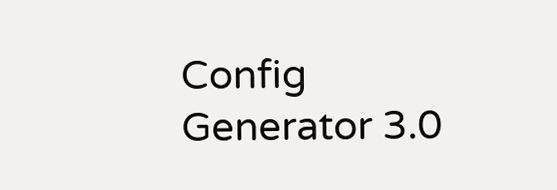Config Generator 3.0